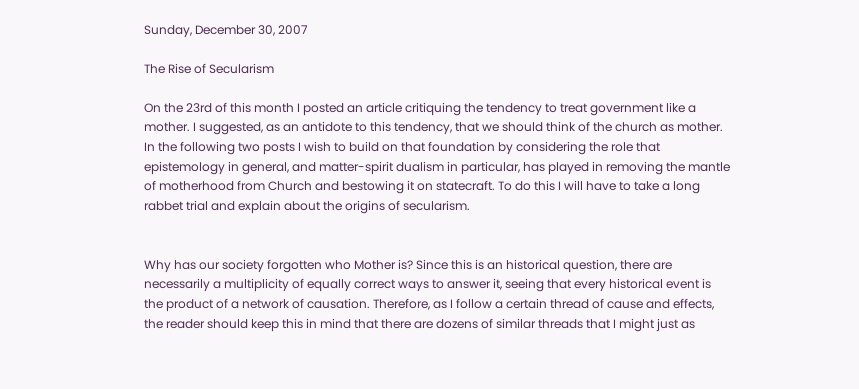Sunday, December 30, 2007

The Rise of Secularism

On the 23rd of this month I posted an article critiquing the tendency to treat government like a mother. I suggested, as an antidote to this tendency, that we should think of the church as mother. In the following two posts I wish to build on that foundation by considering the role that epistemology in general, and matter-spirit dualism in particular, has played in removing the mantle of motherhood from Church and bestowing it on statecraft. To do this I will have to take a long rabbet trial and explain about the origins of secularism.


Why has our society forgotten who Mother is? Since this is an historical question, there are necessarily a multiplicity of equally correct ways to answer it, seeing that every historical event is the product of a network of causation. Therefore, as I follow a certain thread of cause and effects, the reader should keep this in mind that there are dozens of similar threads that I might just as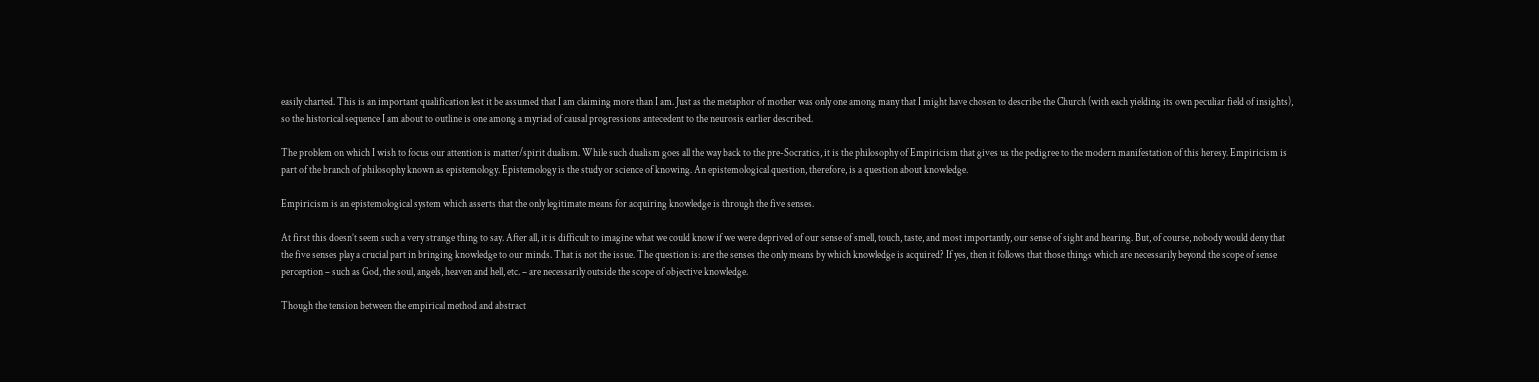easily charted. This is an important qualification lest it be assumed that I am claiming more than I am. Just as the metaphor of mother was only one among many that I might have chosen to describe the Church (with each yielding its own peculiar field of insights), so the historical sequence I am about to outline is one among a myriad of causal progressions antecedent to the neurosis earlier described.

The problem on which I wish to focus our attention is matter/spirit dualism. While such dualism goes all the way back to the pre-Socratics, it is the philosophy of Empiricism that gives us the pedigree to the modern manifestation of this heresy. Empiricism is part of the branch of philosophy known as epistemology. Epistemology is the study or science of knowing. An epistemological question, therefore, is a question about knowledge.

Empiricism is an epistemological system which asserts that the only legitimate means for acquiring knowledge is through the five senses.

At first this doesn’t seem such a very strange thing to say. After all, it is difficult to imagine what we could know if we were deprived of our sense of smell, touch, taste, and most importantly, our sense of sight and hearing. But, of course, nobody would deny that the five senses play a crucial part in bringing knowledge to our minds. That is not the issue. The question is: are the senses the only means by which knowledge is acquired? If yes, then it follows that those things which are necessarily beyond the scope of sense perception – such as God, the soul, angels, heaven and hell, etc. – are necessarily outside the scope of objective knowledge.

Though the tension between the empirical method and abstract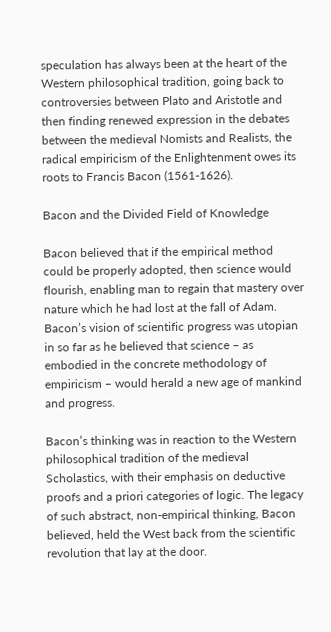speculation has always been at the heart of the Western philosophical tradition, going back to controversies between Plato and Aristotle and then finding renewed expression in the debates between the medieval Nomists and Realists, the radical empiricism of the Enlightenment owes its roots to Francis Bacon (1561-1626).

Bacon and the Divided Field of Knowledge

Bacon believed that if the empirical method could be properly adopted, then science would flourish, enabling man to regain that mastery over nature which he had lost at the fall of Adam. Bacon’s vision of scientific progress was utopian in so far as he believed that science – as embodied in the concrete methodology of empiricism – would herald a new age of mankind and progress.

Bacon’s thinking was in reaction to the Western philosophical tradition of the medieval Scholastics, with their emphasis on deductive proofs and a priori categories of logic. The legacy of such abstract, non-empirical thinking, Bacon believed, held the West back from the scientific revolution that lay at the door.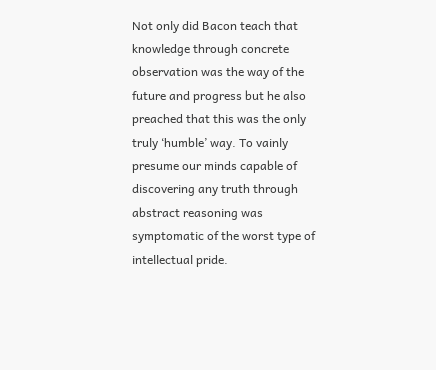Not only did Bacon teach that knowledge through concrete observation was the way of the future and progress but he also preached that this was the only truly ‘humble’ way. To vainly presume our minds capable of discovering any truth through abstract reasoning was symptomatic of the worst type of intellectual pride.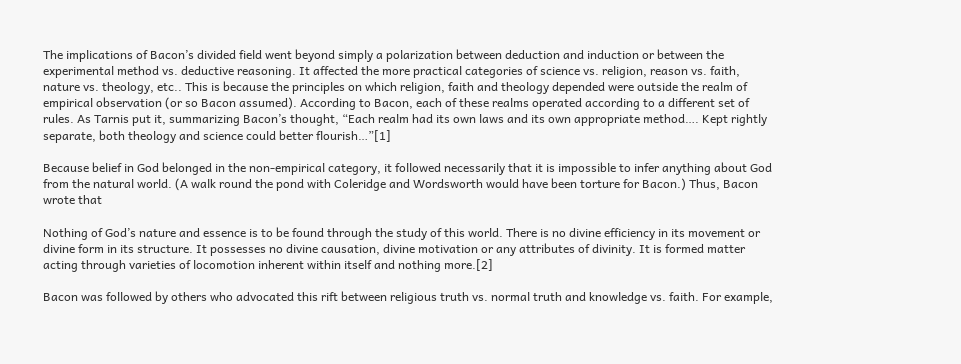The implications of Bacon’s divided field went beyond simply a polarization between deduction and induction or between the experimental method vs. deductive reasoning. It affected the more practical categories of science vs. religion, reason vs. faith, nature vs. theology, etc.. This is because the principles on which religion, faith and theology depended were outside the realm of empirical observation (or so Bacon assumed). According to Bacon, each of these realms operated according to a different set of rules. As Tarnis put it, summarizing Bacon’s thought, “Each realm had its own laws and its own appropriate method…. Kept rightly separate, both theology and science could better flourish…”[1]

Because belief in God belonged in the non-empirical category, it followed necessarily that it is impossible to infer anything about God from the natural world. (A walk round the pond with Coleridge and Wordsworth would have been torture for Bacon.) Thus, Bacon wrote that

Nothing of God’s nature and essence is to be found through the study of this world. There is no divine efficiency in its movement or divine form in its structure. It possesses no divine causation, divine motivation or any attributes of divinity. It is formed matter acting through varieties of locomotion inherent within itself and nothing more.[2]

Bacon was followed by others who advocated this rift between religious truth vs. normal truth and knowledge vs. faith. For example,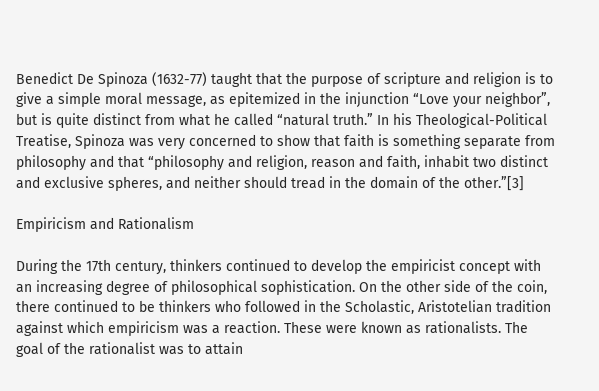Benedict De Spinoza (1632-77) taught that the purpose of scripture and religion is to give a simple moral message, as epitemized in the injunction “Love your neighbor”, but is quite distinct from what he called “natural truth.” In his Theological-Political Treatise, Spinoza was very concerned to show that faith is something separate from philosophy and that “philosophy and religion, reason and faith, inhabit two distinct and exclusive spheres, and neither should tread in the domain of the other.”[3]

Empiricism and Rationalism

During the 17th century, thinkers continued to develop the empiricist concept with an increasing degree of philosophical sophistication. On the other side of the coin, there continued to be thinkers who followed in the Scholastic, Aristotelian tradition against which empiricism was a reaction. These were known as rationalists. The goal of the rationalist was to attain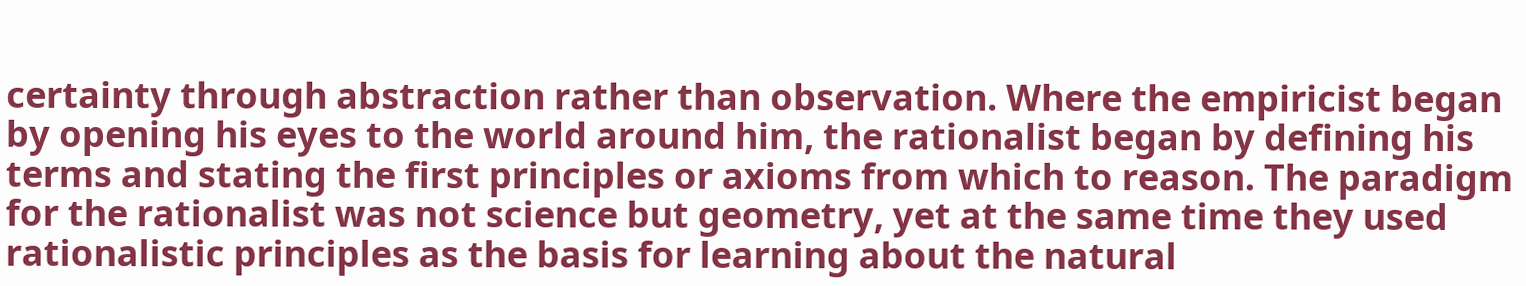certainty through abstraction rather than observation. Where the empiricist began by opening his eyes to the world around him, the rationalist began by defining his terms and stating the first principles or axioms from which to reason. The paradigm for the rationalist was not science but geometry, yet at the same time they used rationalistic principles as the basis for learning about the natural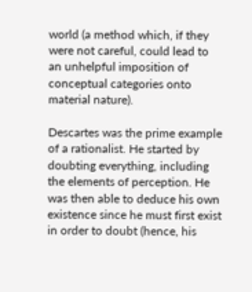world (a method which, if they were not careful, could lead to an unhelpful imposition of conceptual categories onto material nature).

Descartes was the prime example of a rationalist. He started by doubting everything, including the elements of perception. He was then able to deduce his own existence since he must first exist in order to doubt (hence, his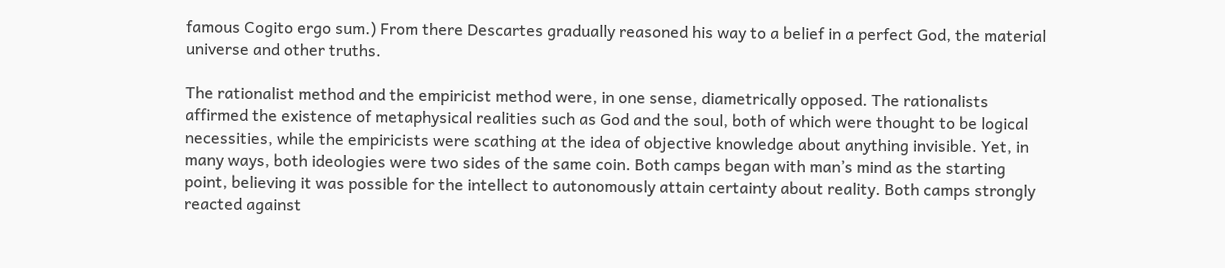famous Cogito ergo sum.) From there Descartes gradually reasoned his way to a belief in a perfect God, the material universe and other truths.

The rationalist method and the empiricist method were, in one sense, diametrically opposed. The rationalists affirmed the existence of metaphysical realities such as God and the soul, both of which were thought to be logical necessities, while the empiricists were scathing at the idea of objective knowledge about anything invisible. Yet, in many ways, both ideologies were two sides of the same coin. Both camps began with man’s mind as the starting point, believing it was possible for the intellect to autonomously attain certainty about reality. Both camps strongly reacted against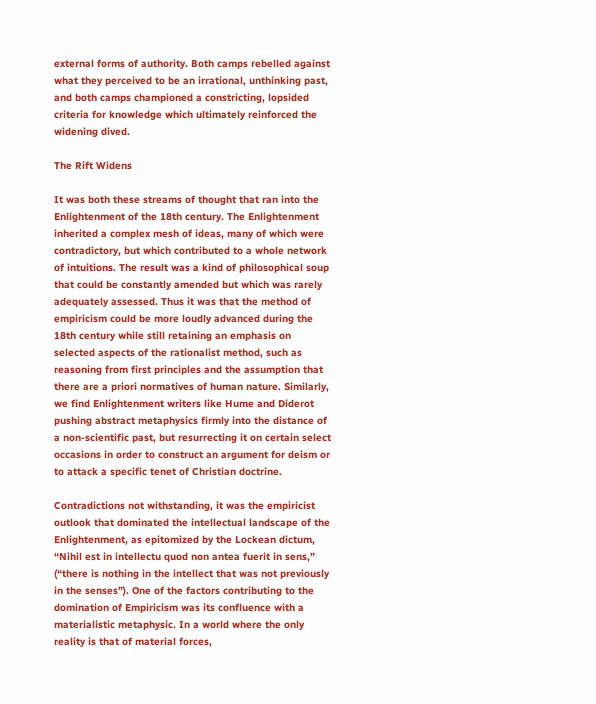external forms of authority. Both camps rebelled against what they perceived to be an irrational, unthinking past, and both camps championed a constricting, lopsided criteria for knowledge which ultimately reinforced the widening dived.

The Rift Widens

It was both these streams of thought that ran into the Enlightenment of the 18th century. The Enlightenment inherited a complex mesh of ideas, many of which were contradictory, but which contributed to a whole network of intuitions. The result was a kind of philosophical soup that could be constantly amended but which was rarely adequately assessed. Thus it was that the method of empiricism could be more loudly advanced during the 18th century while still retaining an emphasis on selected aspects of the rationalist method, such as reasoning from first principles and the assumption that there are a priori normatives of human nature. Similarly, we find Enlightenment writers like Hume and Diderot pushing abstract metaphysics firmly into the distance of a non-scientific past, but resurrecting it on certain select occasions in order to construct an argument for deism or to attack a specific tenet of Christian doctrine.

Contradictions not withstanding, it was the empiricist outlook that dominated the intellectual landscape of the Enlightenment, as epitomized by the Lockean dictum, “Nihil est in intellectu quod non antea fuerit in sens,” (“there is nothing in the intellect that was not previously in the senses”). One of the factors contributing to the domination of Empiricism was its confluence with a materialistic metaphysic. In a world where the only reality is that of material forces,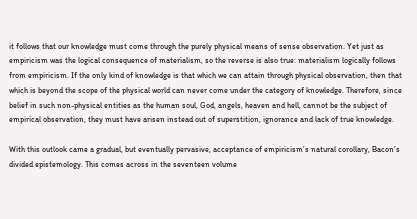it follows that our knowledge must come through the purely physical means of sense observation. Yet just as empiricism was the logical consequence of materialism, so the reverse is also true: materialism logically follows from empiricism. If the only kind of knowledge is that which we can attain through physical observation, then that which is beyond the scope of the physical world can never come under the category of knowledge. Therefore, since belief in such non-physical entities as the human soul, God, angels, heaven and hell, cannot be the subject of empirical observation, they must have arisen instead out of superstition, ignorance and lack of true knowledge.

With this outlook came a gradual, but eventually pervasive, acceptance of empiricism’s natural corollary, Bacon’s divided epistemology. This comes across in the seventeen volume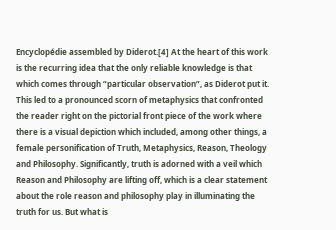Encyclopédie assembled by Diderot.[4] At the heart of this work is the recurring idea that the only reliable knowledge is that which comes through “particular observation”, as Diderot put it. This led to a pronounced scorn of metaphysics that confronted the reader right on the pictorial front piece of the work where there is a visual depiction which included, among other things, a female personification of Truth, Metaphysics, Reason, Theology and Philosophy. Significantly, truth is adorned with a veil which Reason and Philosophy are lifting off, which is a clear statement about the role reason and philosophy play in illuminating the truth for us. But what is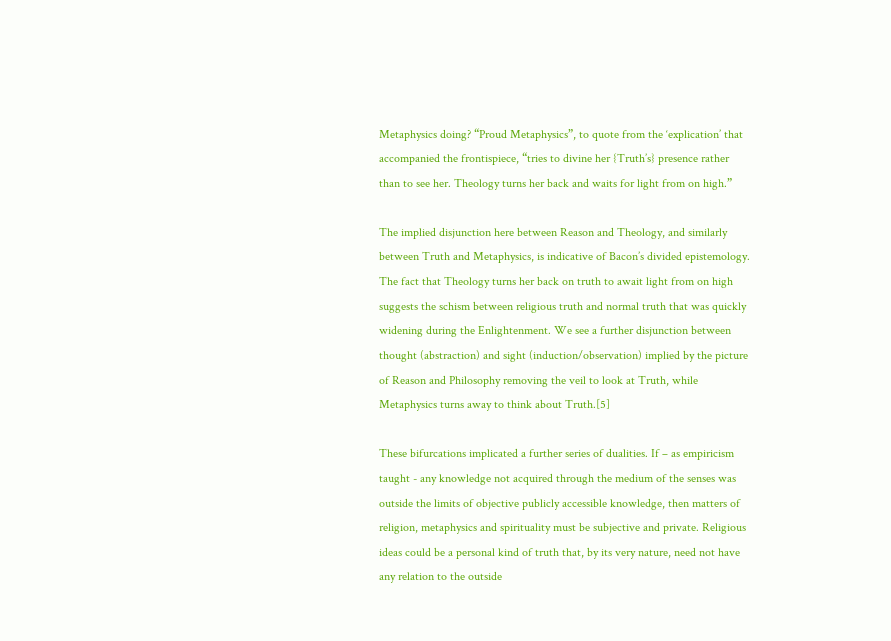Metaphysics doing? “Proud Metaphysics”, to quote from the ‘explication’ that accompanied the frontispiece, “tries to divine her {Truth’s} presence rather than to see her. Theology turns her back and waits for light from on high.”

The implied disjunction here between Reason and Theology, and similarly between Truth and Metaphysics, is indicative of Bacon’s divided epistemology. The fact that Theology turns her back on truth to await light from on high suggests the schism between religious truth and normal truth that was quickly widening during the Enlightenment. We see a further disjunction between thought (abstraction) and sight (induction/observation) implied by the picture of Reason and Philosophy removing the veil to look at Truth, while Metaphysics turns away to think about Truth.[5]

These bifurcations implicated a further series of dualities. If – as empiricism taught - any knowledge not acquired through the medium of the senses was outside the limits of objective publicly accessible knowledge, then matters of religion, metaphysics and spirituality must be subjective and private. Religious ideas could be a personal kind of truth that, by its very nature, need not have any relation to the outside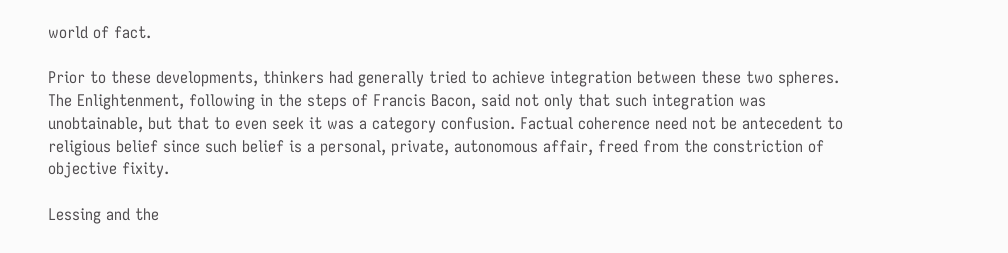world of fact.

Prior to these developments, thinkers had generally tried to achieve integration between these two spheres. The Enlightenment, following in the steps of Francis Bacon, said not only that such integration was unobtainable, but that to even seek it was a category confusion. Factual coherence need not be antecedent to religious belief since such belief is a personal, private, autonomous affair, freed from the constriction of objective fixity.

Lessing and the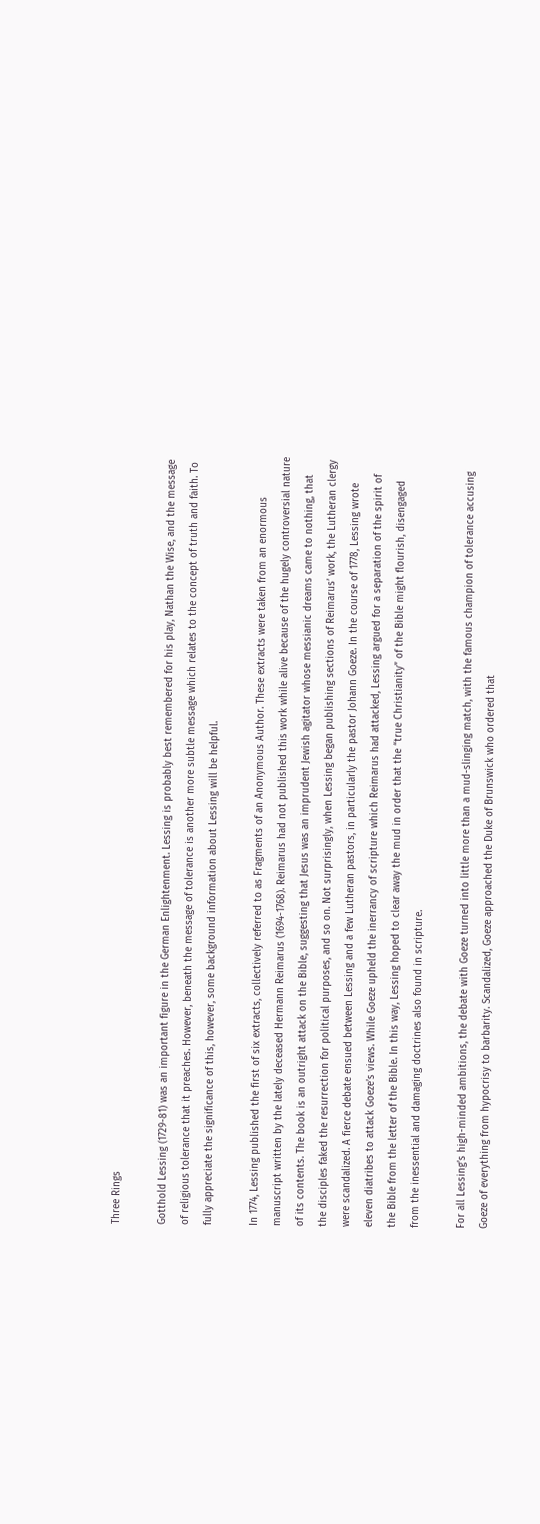Three Rings

Gotthold Lessing (1729-81) was an important figure in the German Enlightenment. Lessing is probably best remembered for his play, Nathan the Wise, and the message of religious tolerance that it preaches. However, beneath the message of tolerance is another more subtle message which relates to the concept of truth and faith. To fully appreciate the significance of this, however, some background information about Lessing will be helpful.

In 1774, Lessing published the first of six extracts, collectively referred to as Fragments of an Anonymous Author. These extracts were taken from an enormous manuscript written by the lately deceased Hermann Reimarus (1694-1768). Reimarus had not published this work while alive because of the hugely controversial nature of its contents. The book is an outright attack on the Bible, suggesting that Jesus was an imprudent Jewish agitator whose messianic dreams came to nothing, that the disciples faked the resurrection for political purposes, and so on. Not surprisingly, when Lessing began publishing sections of Reimarus’ work, the Lutheran clergy were scandalized. A fierce debate ensued between Lessing and a few Lutheran pastors, in particularly the pastor Johann Goeze. In the course of 1778, Lessing wrote eleven diatribes to attack Goeze’s views. While Goeze upheld the inerrancy of scripture which Reimarus had attacked, Lessing argued for a separation of the spirit of the Bible from the letter of the Bible. In this way, Lessing hoped to clear away the mud in order that the “true Christianity” of the Bible might flourish, disengaged from the inessential and damaging doctrines also found in scripture.

For all Lessing’s high-minded ambitions, the debate with Goeze turned into little more than a mud-slinging match, with the famous champion of tolerance accusing Goeze of everything from hypocrisy to barbarity. Scandalized, Goeze approached the Duke of Brunswick who ordered that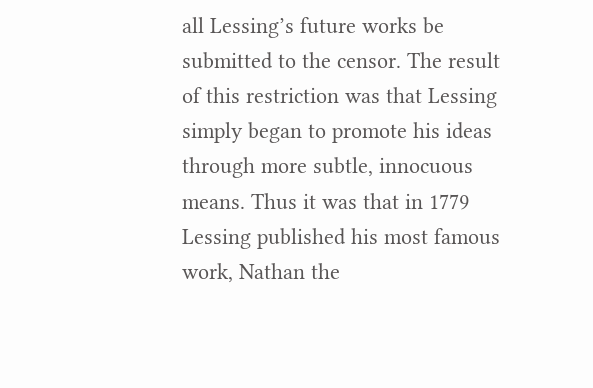all Lessing’s future works be submitted to the censor. The result of this restriction was that Lessing simply began to promote his ideas through more subtle, innocuous means. Thus it was that in 1779 Lessing published his most famous work, Nathan the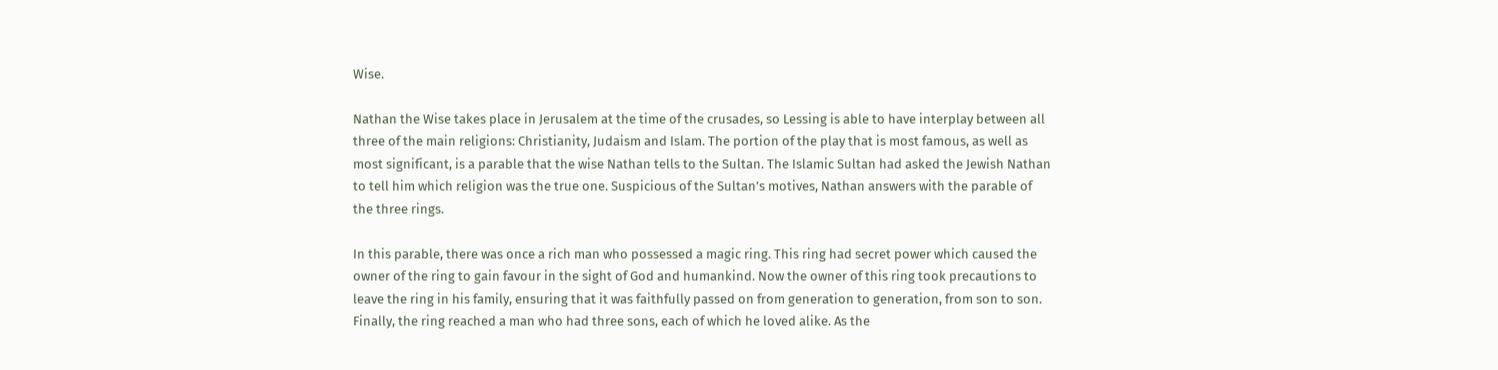Wise.

Nathan the Wise takes place in Jerusalem at the time of the crusades, so Lessing is able to have interplay between all three of the main religions: Christianity, Judaism and Islam. The portion of the play that is most famous, as well as most significant, is a parable that the wise Nathan tells to the Sultan. The Islamic Sultan had asked the Jewish Nathan to tell him which religion was the true one. Suspicious of the Sultan’s motives, Nathan answers with the parable of the three rings.

In this parable, there was once a rich man who possessed a magic ring. This ring had secret power which caused the owner of the ring to gain favour in the sight of God and humankind. Now the owner of this ring took precautions to leave the ring in his family, ensuring that it was faithfully passed on from generation to generation, from son to son. Finally, the ring reached a man who had three sons, each of which he loved alike. As the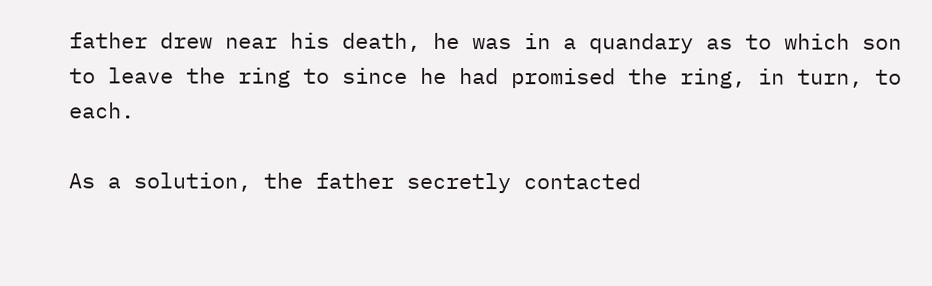father drew near his death, he was in a quandary as to which son to leave the ring to since he had promised the ring, in turn, to each.

As a solution, the father secretly contacted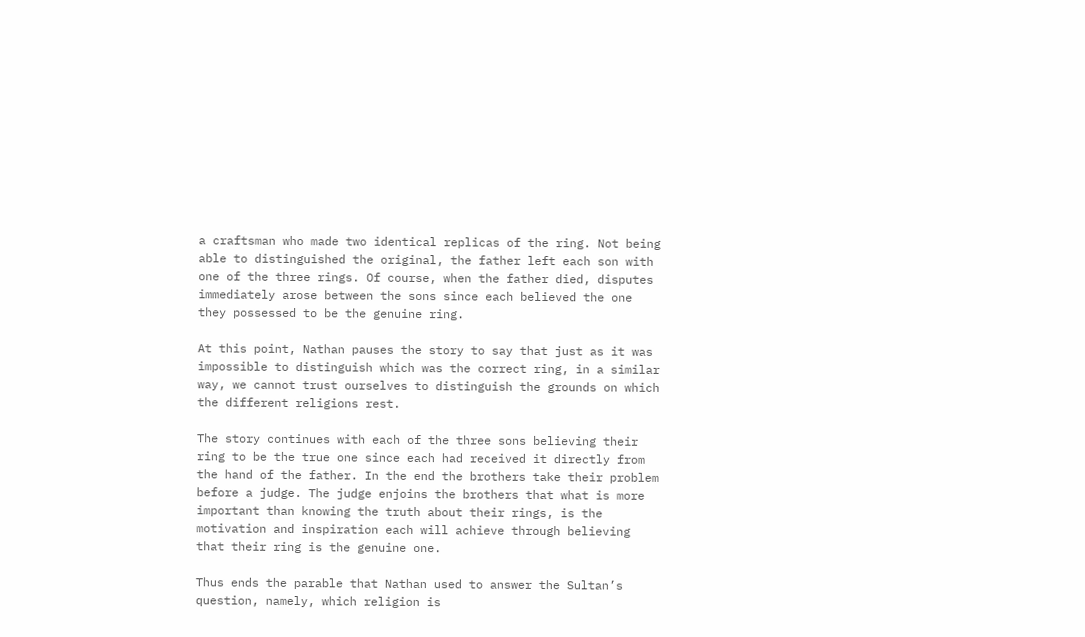a craftsman who made two identical replicas of the ring. Not being able to distinguished the original, the father left each son with one of the three rings. Of course, when the father died, disputes immediately arose between the sons since each believed the one they possessed to be the genuine ring.

At this point, Nathan pauses the story to say that just as it was impossible to distinguish which was the correct ring, in a similar way, we cannot trust ourselves to distinguish the grounds on which the different religions rest.

The story continues with each of the three sons believing their ring to be the true one since each had received it directly from the hand of the father. In the end the brothers take their problem before a judge. The judge enjoins the brothers that what is more important than knowing the truth about their rings, is the motivation and inspiration each will achieve through believing that their ring is the genuine one.

Thus ends the parable that Nathan used to answer the Sultan’s question, namely, which religion is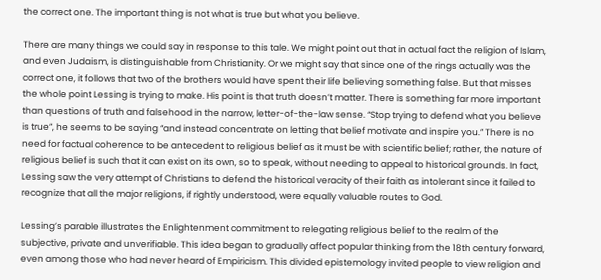the correct one. The important thing is not what is true but what you believe.

There are many things we could say in response to this tale. We might point out that in actual fact the religion of Islam, and even Judaism, is distinguishable from Christianity. Or we might say that since one of the rings actually was the correct one, it follows that two of the brothers would have spent their life believing something false. But that misses the whole point Lessing is trying to make. His point is that truth doesn’t matter. There is something far more important than questions of truth and falsehood in the narrow, letter-of-the-law sense. “Stop trying to defend what you believe is true”, he seems to be saying “and instead concentrate on letting that belief motivate and inspire you.” There is no need for factual coherence to be antecedent to religious belief as it must be with scientific belief; rather, the nature of religious belief is such that it can exist on its own, so to speak, without needing to appeal to historical grounds. In fact, Lessing saw the very attempt of Christians to defend the historical veracity of their faith as intolerant since it failed to recognize that all the major religions, if rightly understood, were equally valuable routes to God.

Lessing’s parable illustrates the Enlightenment commitment to relegating religious belief to the realm of the subjective, private and unverifiable. This idea began to gradually affect popular thinking from the 18th century forward, even among those who had never heard of Empiricism. This divided epistemology invited people to view religion and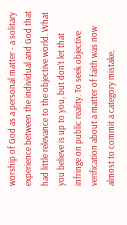worship of God as a personal matter - a solitary experience between the individual and God that had little relevance to the objective world. What you believe is up to you, but don’t let that infringe on public reality. To seek objective verification about a matter of faith was now almost to commit a category mistake,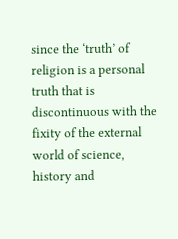since the ‘truth’ of religion is a personal truth that is discontinuous with the fixity of the external world of science, history and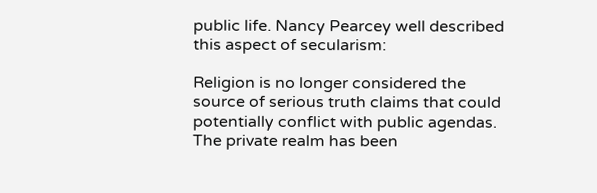public life. Nancy Pearcey well described this aspect of secularism:

Religion is no longer considered the source of serious truth claims that could potentially conflict with public agendas. The private realm has been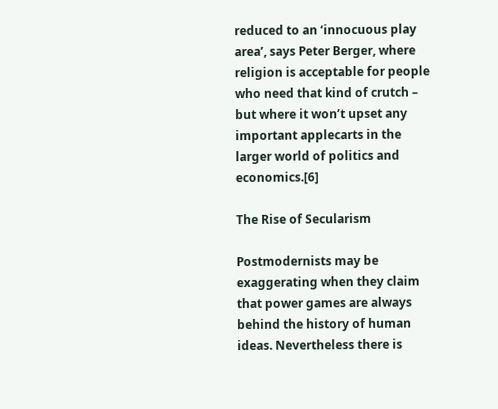reduced to an ‘innocuous play area’, says Peter Berger, where religion is acceptable for people who need that kind of crutch – but where it won’t upset any important applecarts in the larger world of politics and economics.[6]

The Rise of Secularism

Postmodernists may be exaggerating when they claim that power games are always behind the history of human ideas. Nevertheless there is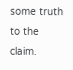some truth to the claim.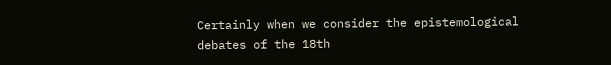Certainly when we consider the epistemological debates of the 18th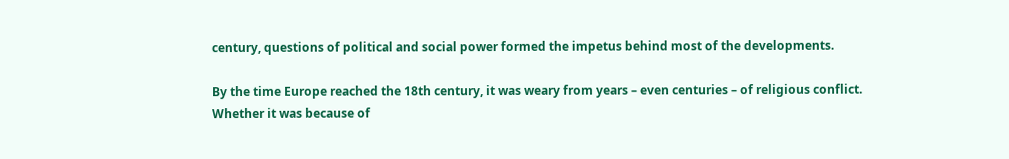century, questions of political and social power formed the impetus behind most of the developments.

By the time Europe reached the 18th century, it was weary from years – even centuries – of religious conflict. Whether it was because of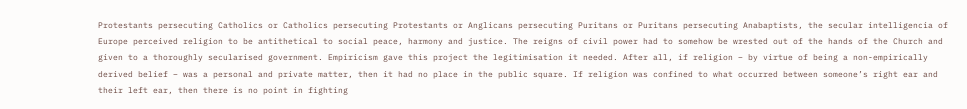Protestants persecuting Catholics or Catholics persecuting Protestants or Anglicans persecuting Puritans or Puritans persecuting Anabaptists, the secular intelligencia of Europe perceived religion to be antithetical to social peace, harmony and justice. The reigns of civil power had to somehow be wrested out of the hands of the Church and given to a thoroughly secularised government. Empiricism gave this project the legitimisation it needed. After all, if religion – by virtue of being a non-empirically derived belief – was a personal and private matter, then it had no place in the public square. If religion was confined to what occurred between someone’s right ear and their left ear, then there is no point in fighting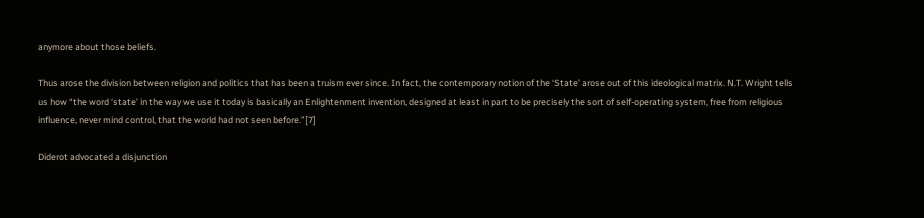anymore about those beliefs.

Thus arose the division between religion and politics that has been a truism ever since. In fact, the contemporary notion of the ‘State’ arose out of this ideological matrix. N.T. Wright tells us how “the word ‘state’ in the way we use it today is basically an Enlightenment invention, designed at least in part to be precisely the sort of self-operating system, free from religious influence, never mind control, that the world had not seen before.”[7]

Diderot advocated a disjunction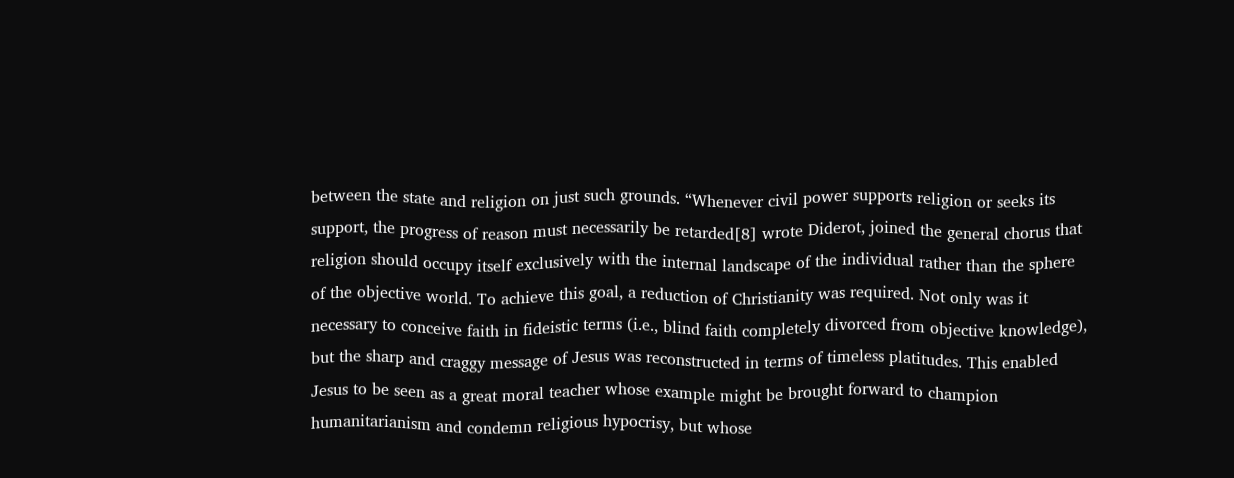between the state and religion on just such grounds. “Whenever civil power supports religion or seeks its support, the progress of reason must necessarily be retarded[8] wrote Diderot, joined the general chorus that religion should occupy itself exclusively with the internal landscape of the individual rather than the sphere of the objective world. To achieve this goal, a reduction of Christianity was required. Not only was it necessary to conceive faith in fideistic terms (i.e., blind faith completely divorced from objective knowledge), but the sharp and craggy message of Jesus was reconstructed in terms of timeless platitudes. This enabled Jesus to be seen as a great moral teacher whose example might be brought forward to champion humanitarianism and condemn religious hypocrisy, but whose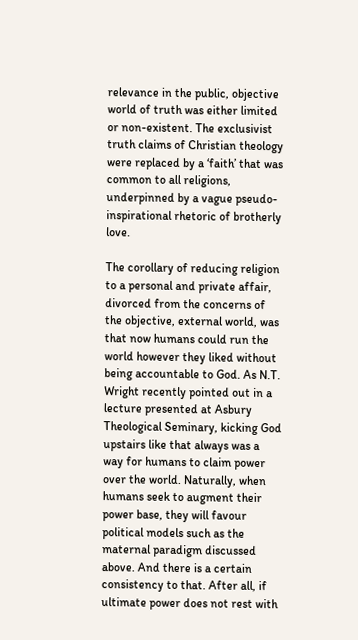relevance in the public, objective world of truth was either limited or non-existent. The exclusivist truth claims of Christian theology were replaced by a ‘faith’ that was common to all religions, underpinned by a vague pseudo-inspirational rhetoric of brotherly love.

The corollary of reducing religion to a personal and private affair, divorced from the concerns of the objective, external world, was that now humans could run the world however they liked without being accountable to God. As N.T. Wright recently pointed out in a lecture presented at Asbury Theological Seminary, kicking God upstairs like that always was a way for humans to claim power over the world. Naturally, when humans seek to augment their power base, they will favour political models such as the maternal paradigm discussed above. And there is a certain consistency to that. After all, if ultimate power does not rest with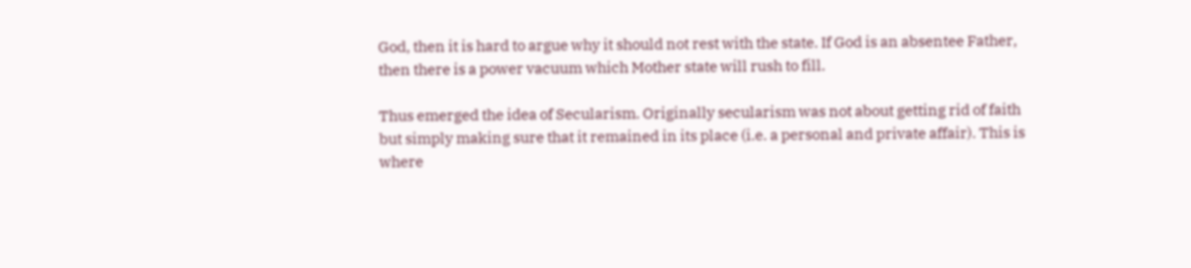God, then it is hard to argue why it should not rest with the state. If God is an absentee Father, then there is a power vacuum which Mother state will rush to fill.

Thus emerged the idea of Secularism. Originally secularism was not about getting rid of faith but simply making sure that it remained in its place (i.e. a personal and private affair). This is where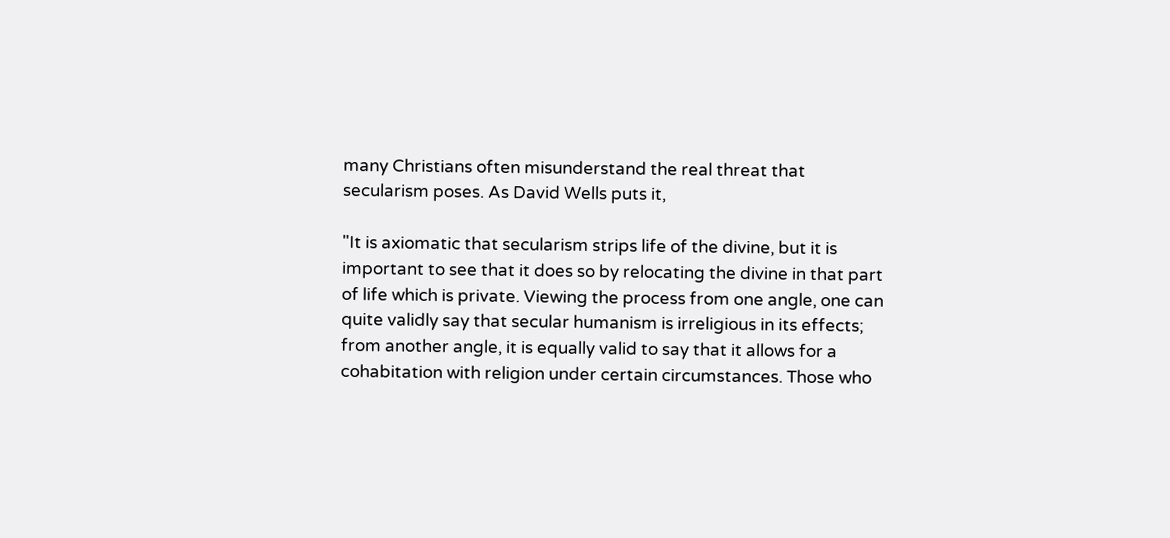many Christians often misunderstand the real threat that secularism poses. As David Wells puts it,

"It is axiomatic that secularism strips life of the divine, but it is important to see that it does so by relocating the divine in that part of life which is private. Viewing the process from one angle, one can quite validly say that secular humanism is irreligious in its effects; from another angle, it is equally valid to say that it allows for a cohabitation with religion under certain circumstances. Those who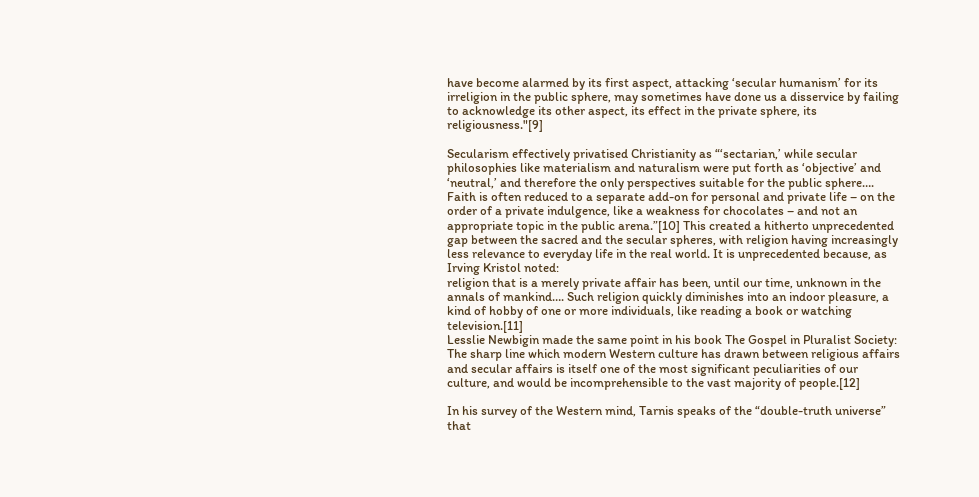have become alarmed by its first aspect, attacking ‘secular humanism’ for its irreligion in the public sphere, may sometimes have done us a disservice by failing to acknowledge its other aspect, its effect in the private sphere, its religiousness."[9]

Secularism effectively privatised Christianity as “‘sectarian,’ while secular philosophies like materialism and naturalism were put forth as ‘objective’ and ‘neutral,’ and therefore the only perspectives suitable for the public sphere…. Faith is often reduced to a separate add-on for personal and private life – on the order of a private indulgence, like a weakness for chocolates – and not an appropriate topic in the public arena.”[10] This created a hitherto unprecedented gap between the sacred and the secular spheres, with religion having increasingly less relevance to everyday life in the real world. It is unprecedented because, as Irving Kristol noted:
religion that is a merely private affair has been, until our time, unknown in the annals of mankind…. Such religion quickly diminishes into an indoor pleasure, a kind of hobby of one or more individuals, like reading a book or watching television.[11]
Lesslie Newbigin made the same point in his book The Gospel in Pluralist Society:
The sharp line which modern Western culture has drawn between religious affairs and secular affairs is itself one of the most significant peculiarities of our culture, and would be incomprehensible to the vast majority of people.[12]

In his survey of the Western mind, Tarnis speaks of the “double-truth universe” that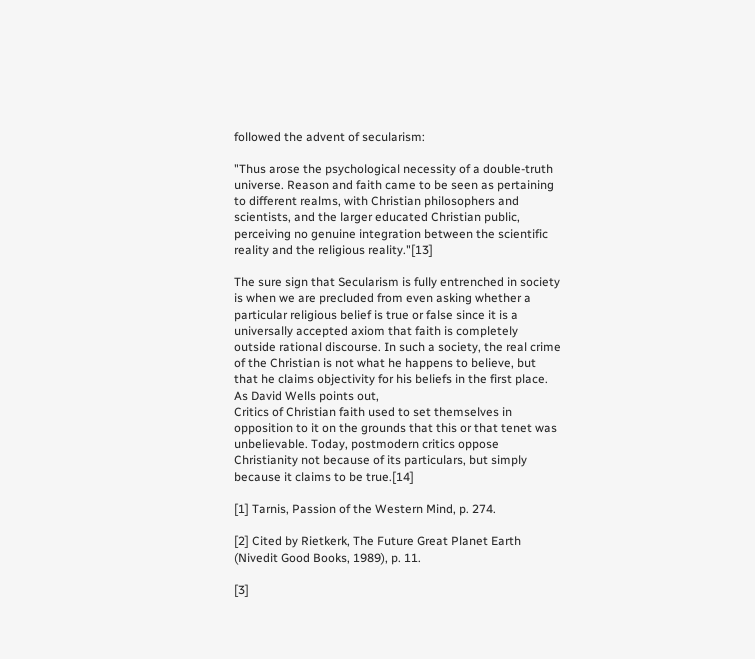followed the advent of secularism:

"Thus arose the psychological necessity of a double-truth universe. Reason and faith came to be seen as pertaining to different realms, with Christian philosophers and scientists, and the larger educated Christian public, perceiving no genuine integration between the scientific reality and the religious reality."[13]

The sure sign that Secularism is fully entrenched in society is when we are precluded from even asking whether a particular religious belief is true or false since it is a universally accepted axiom that faith is completely outside rational discourse. In such a society, the real crime of the Christian is not what he happens to believe, but that he claims objectivity for his beliefs in the first place. As David Wells points out,
Critics of Christian faith used to set themselves in opposition to it on the grounds that this or that tenet was unbelievable. Today, postmodern critics oppose Christianity not because of its particulars, but simply because it claims to be true.[14]

[1] Tarnis, Passion of the Western Mind, p. 274.

[2] Cited by Rietkerk, The Future Great Planet Earth (Nivedit Good Books, 1989), p. 11.

[3]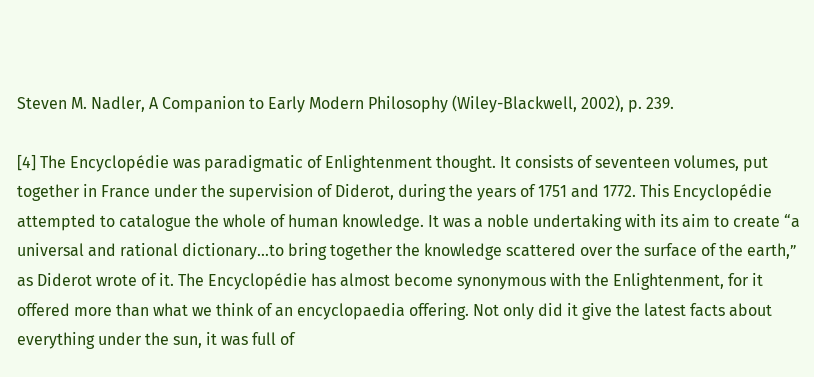Steven M. Nadler, A Companion to Early Modern Philosophy (Wiley-Blackwell, 2002), p. 239.

[4] The Encyclopédie was paradigmatic of Enlightenment thought. It consists of seventeen volumes, put together in France under the supervision of Diderot, during the years of 1751 and 1772. This Encyclopédie attempted to catalogue the whole of human knowledge. It was a noble undertaking with its aim to create “a universal and rational dictionary…to bring together the knowledge scattered over the surface of the earth,” as Diderot wrote of it. The Encyclopédie has almost become synonymous with the Enlightenment, for it offered more than what we think of an encyclopaedia offering. Not only did it give the latest facts about everything under the sun, it was full of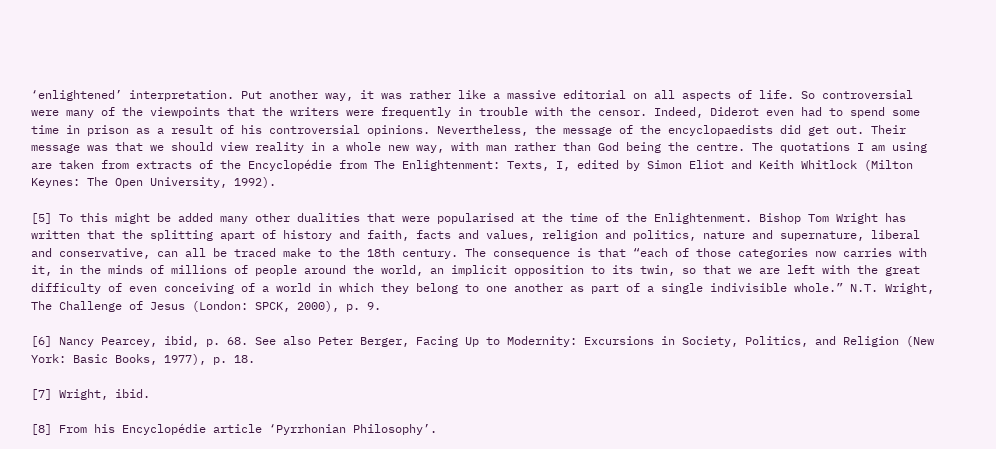‘enlightened’ interpretation. Put another way, it was rather like a massive editorial on all aspects of life. So controversial were many of the viewpoints that the writers were frequently in trouble with the censor. Indeed, Diderot even had to spend some time in prison as a result of his controversial opinions. Nevertheless, the message of the encyclopaedists did get out. Their message was that we should view reality in a whole new way, with man rather than God being the centre. The quotations I am using are taken from extracts of the Encyclopédie from The Enlightenment: Texts, I, edited by Simon Eliot and Keith Whitlock (Milton Keynes: The Open University, 1992).

[5] To this might be added many other dualities that were popularised at the time of the Enlightenment. Bishop Tom Wright has written that the splitting apart of history and faith, facts and values, religion and politics, nature and supernature, liberal and conservative, can all be traced make to the 18th century. The consequence is that “each of those categories now carries with it, in the minds of millions of people around the world, an implicit opposition to its twin, so that we are left with the great difficulty of even conceiving of a world in which they belong to one another as part of a single indivisible whole.” N.T. Wright, The Challenge of Jesus (London: SPCK, 2000), p. 9.

[6] Nancy Pearcey, ibid, p. 68. See also Peter Berger, Facing Up to Modernity: Excursions in Society, Politics, and Religion (New York: Basic Books, 1977), p. 18.

[7] Wright, ibid.

[8] From his Encyclopédie article ‘Pyrrhonian Philosophy’.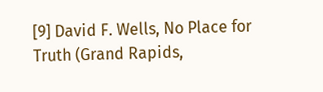[9] David F. Wells, No Place for Truth (Grand Rapids,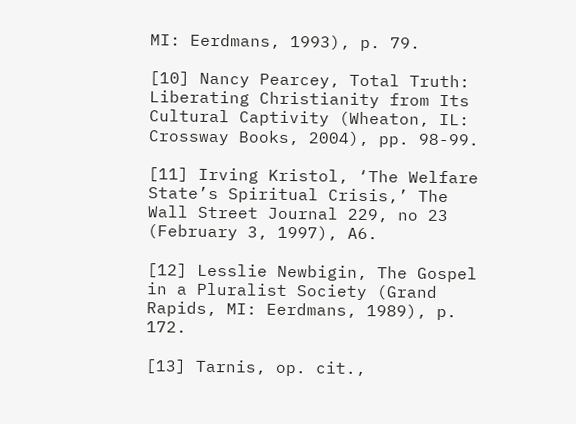MI: Eerdmans, 1993), p. 79.

[10] Nancy Pearcey, Total Truth: Liberating Christianity from Its Cultural Captivity (Wheaton, IL: Crossway Books, 2004), pp. 98-99.

[11] Irving Kristol, ‘The Welfare State’s Spiritual Crisis,’ The Wall Street Journal 229, no 23 (February 3, 1997), A6.

[12] Lesslie Newbigin, The Gospel in a Pluralist Society (Grand Rapids, MI: Eerdmans, 1989), p. 172.

[13] Tarnis, op. cit.,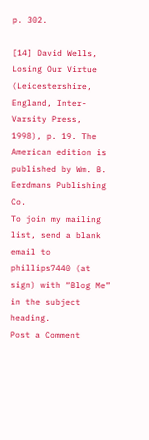p. 302.

[14] David Wells, Losing Our Virtue (Leicestershire, England, Inter-Varsity Press, 1998), p. 19. The American edition is published by Wm. B. Eerdmans Publishing Co.
To join my mailing list, send a blank email to phillips7440 (at sign) with “Blog Me” in the subject heading.
Post a Comment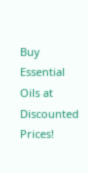Buy Essential Oils at Discounted Prices!